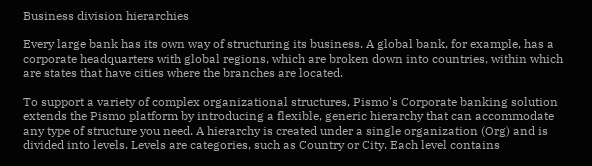Business division hierarchies

Every large bank has its own way of structuring its business. A global bank, for example, has a corporate headquarters with global regions, which are broken down into countries, within which are states that have cities where the branches are located.

To support a variety of complex organizational structures, Pismo's Corporate banking solution extends the Pismo platform by introducing a flexible, generic hierarchy that can accommodate any type of structure you need. A hierarchy is created under a single organization (Org) and is divided into levels. Levels are categories, such as Country or City. Each level contains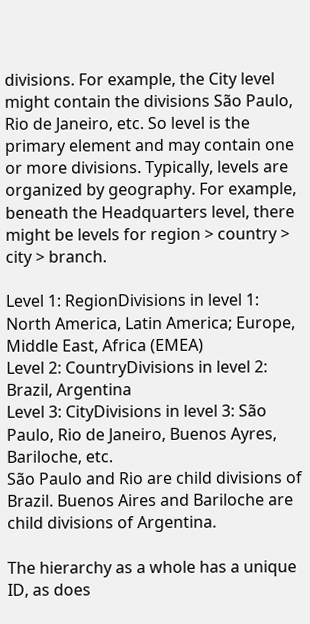divisions. For example, the City level might contain the divisions São Paulo, Rio de Janeiro, etc. So level is the primary element and may contain one or more divisions. Typically, levels are organized by geography. For example, beneath the Headquarters level, there might be levels for region > country > city > branch.

Level 1: RegionDivisions in level 1: North America, Latin America; Europe, Middle East, Africa (EMEA)
Level 2: CountryDivisions in level 2: Brazil, Argentina
Level 3: CityDivisions in level 3: São Paulo, Rio de Janeiro, Buenos Ayres, Bariloche, etc.
São Paulo and Rio are child divisions of Brazil. Buenos Aires and Bariloche are child divisions of Argentina.

The hierarchy as a whole has a unique ID, as does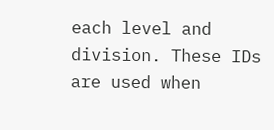each level and division. These IDs are used when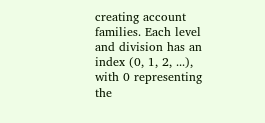creating account families. Each level and division has an index (0, 1, 2, ...), with 0 representing the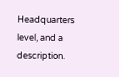Headquarters level, and a description.